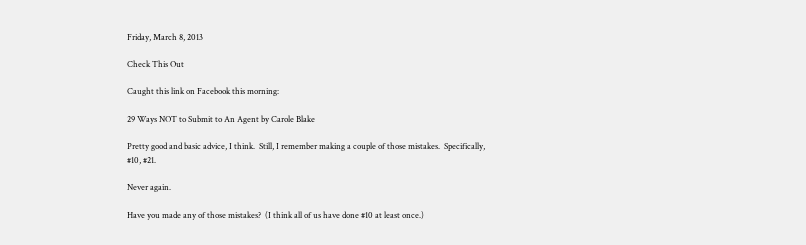Friday, March 8, 2013

Check This Out

Caught this link on Facebook this morning:

29 Ways NOT to Submit to An Agent by Carole Blake

Pretty good and basic advice, I think.  Still, I remember making a couple of those mistakes.  Specifically, #10, #21.

Never again.

Have you made any of those mistakes?  (I think all of us have done #10 at least once.)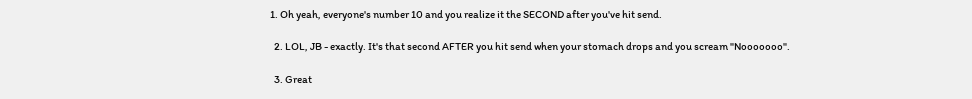1. Oh yeah, everyone's number 10 and you realize it the SECOND after you've hit send.

  2. LOL, JB - exactly. It's that second AFTER you hit send when your stomach drops and you scream "Nooooooo".

  3. Great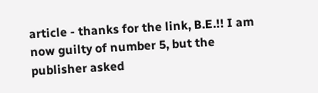article - thanks for the link, B.E.!! I am now guilty of number 5, but the publisher asked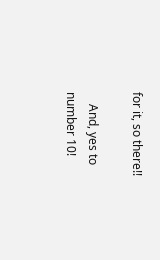for it, so there!!

    And, yes to number 10!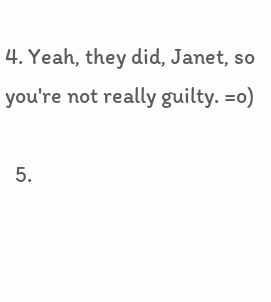4. Yeah, they did, Janet, so you're not really guilty. =o)

  5.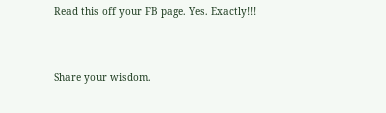Read this off your FB page. Yes. Exactly!!!


Share your wisdom.